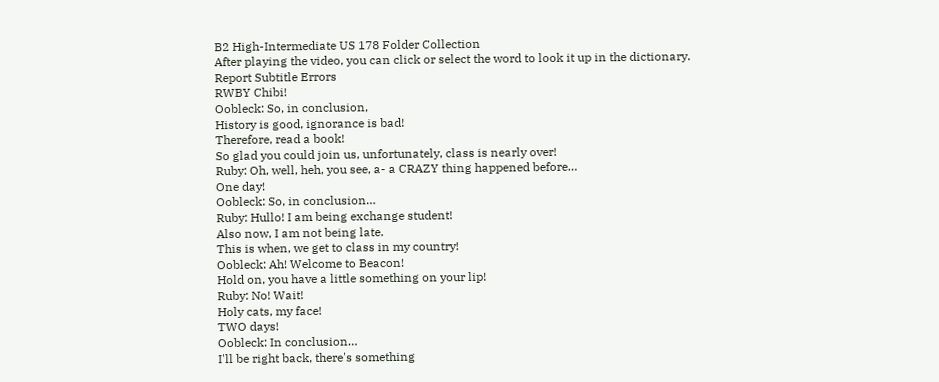B2 High-Intermediate US 178 Folder Collection
After playing the video, you can click or select the word to look it up in the dictionary.
Report Subtitle Errors
RWBY Chibi!
Oobleck: So, in conclusion,
History is good, ignorance is bad!
Therefore, read a book!
So glad you could join us, unfortunately, class is nearly over!
Ruby: Oh, well, heh, you see, a- a CRAZY thing happened before…
One day!
Oobleck: So, in conclusion…
Ruby: Hullo! I am being exchange student!
Also now, I am not being late.
This is when, we get to class in my country!
Oobleck: Ah! Welcome to Beacon!
Hold on, you have a little something on your lip!
Ruby: No! Wait!
Holy cats, my face!
TWO days!
Oobleck: In conclusion…
I'll be right back, there's something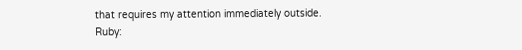that requires my attention immediately outside.
Ruby: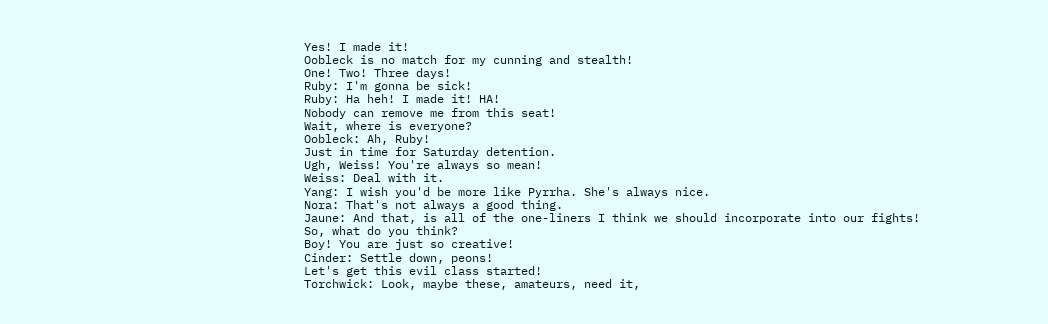Yes! I made it!
Oobleck is no match for my cunning and stealth!
One! Two! Three days!
Ruby: I'm gonna be sick!
Ruby: Ha heh! I made it! HA!
Nobody can remove me from this seat!
Wait, where is everyone?
Oobleck: Ah, Ruby!
Just in time for Saturday detention.
Ugh, Weiss! You're always so mean!
Weiss: Deal with it.
Yang: I wish you'd be more like Pyrrha. She's always nice.
Nora: That's not always a good thing.
Jaune: And that, is all of the one-liners I think we should incorporate into our fights!
So, what do you think?
Boy! You are just so creative!
Cinder: Settle down, peons!
Let's get this evil class started!
Torchwick: Look, maybe these, amateurs, need it,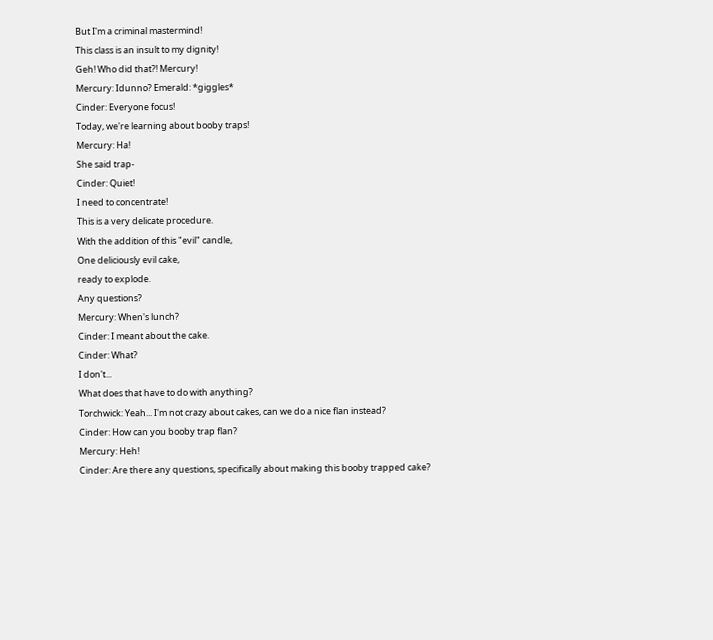But I'm a criminal mastermind!
This class is an insult to my dignity!
Geh! Who did that?! Mercury!
Mercury: Idunno? Emerald: *giggles*
Cinder: Everyone focus!
Today, we're learning about booby traps!
Mercury: Ha!
She said trap-
Cinder: Quiet!
I need to concentrate!
This is a very delicate procedure.
With the addition of this "evil" candle,
One deliciously evil cake,
ready to explode.
Any questions?
Mercury: When's lunch?
Cinder: I meant about the cake.
Cinder: What?
I don't...
What does that have to do with anything?
Torchwick: Yeah... I'm not crazy about cakes, can we do a nice flan instead?
Cinder: How can you booby trap flan?
Mercury: Heh!
Cinder: Are there any questions, specifically about making this booby trapped cake?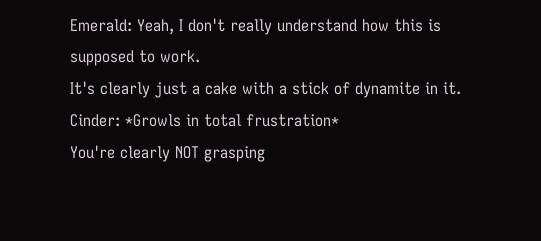Emerald: Yeah, I don't really understand how this is supposed to work.
It's clearly just a cake with a stick of dynamite in it.
Cinder: *Growls in total frustration*
You're clearly NOT grasping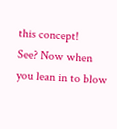this concept!
See? Now when you lean in to blow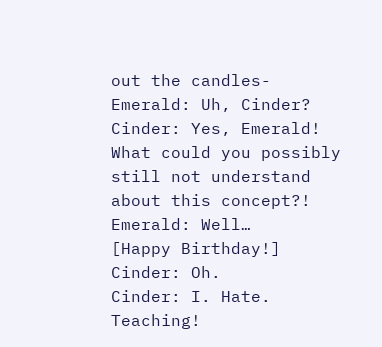out the candles-
Emerald: Uh, Cinder?
Cinder: Yes, Emerald!
What could you possibly still not understand about this concept?!
Emerald: Well…
[Happy Birthday!]
Cinder: Oh.
Cinder: I. Hate. Teaching!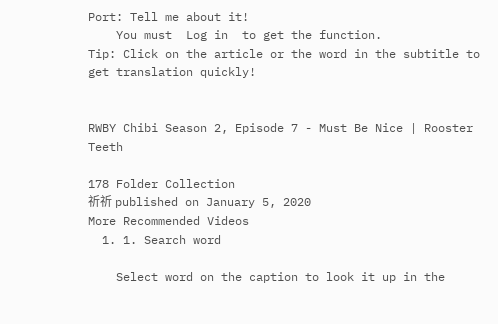Port: Tell me about it!
    You must  Log in  to get the function.
Tip: Click on the article or the word in the subtitle to get translation quickly!


RWBY Chibi Season 2, Episode 7 - Must Be Nice | Rooster Teeth

178 Folder Collection
祈祈 published on January 5, 2020
More Recommended Videos
  1. 1. Search word

    Select word on the caption to look it up in the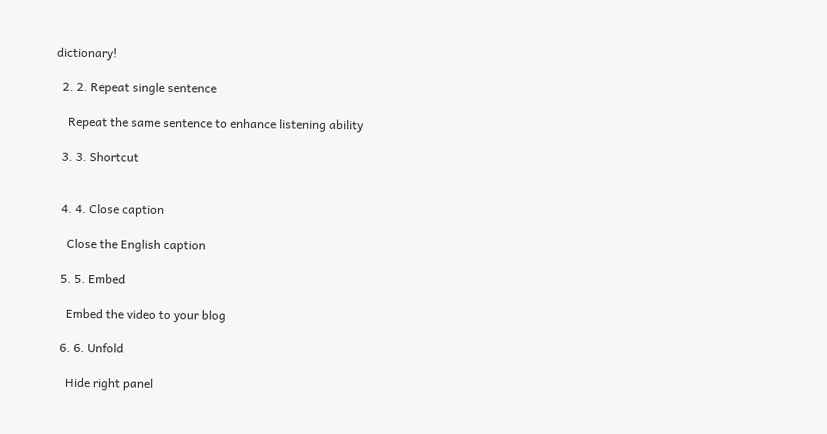dictionary!

  2. 2. Repeat single sentence

    Repeat the same sentence to enhance listening ability

  3. 3. Shortcut


  4. 4. Close caption

    Close the English caption

  5. 5. Embed

    Embed the video to your blog

  6. 6. Unfold

    Hide right panel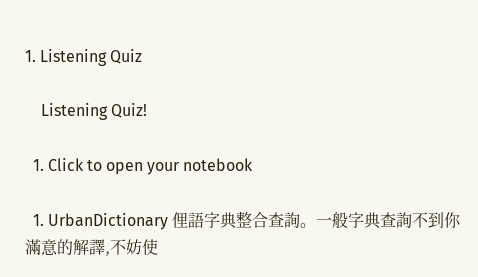1. Listening Quiz

    Listening Quiz!

  1. Click to open your notebook

  1. UrbanDictionary 俚語字典整合查詢。一般字典查詢不到你滿意的解譯,不妨使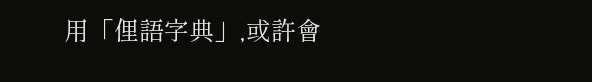用「俚語字典」,或許會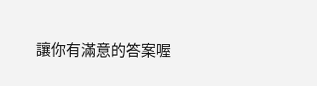讓你有滿意的答案喔